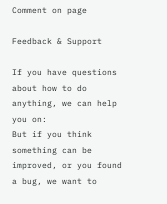Comment on page

Feedback & Support

If you have questions about how to do anything, we can help you on:
But if you think something can be improved, or you found a bug, we want to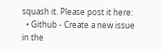squash it. Please post it here:
  • Github - Create a new issue in the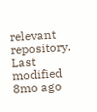relevant repository.
Last modified 8mo ago